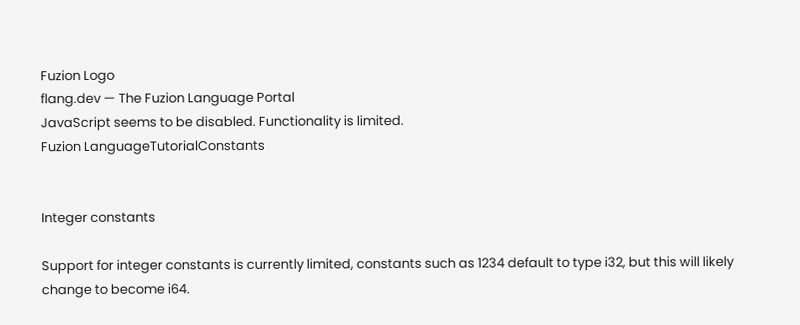Fuzion Logo
flang.dev — The Fuzion Language Portal
JavaScript seems to be disabled. Functionality is limited.
Fuzion LanguageTutorialConstants


Integer constants

Support for integer constants is currently limited, constants such as 1234 default to type i32, but this will likely change to become i64.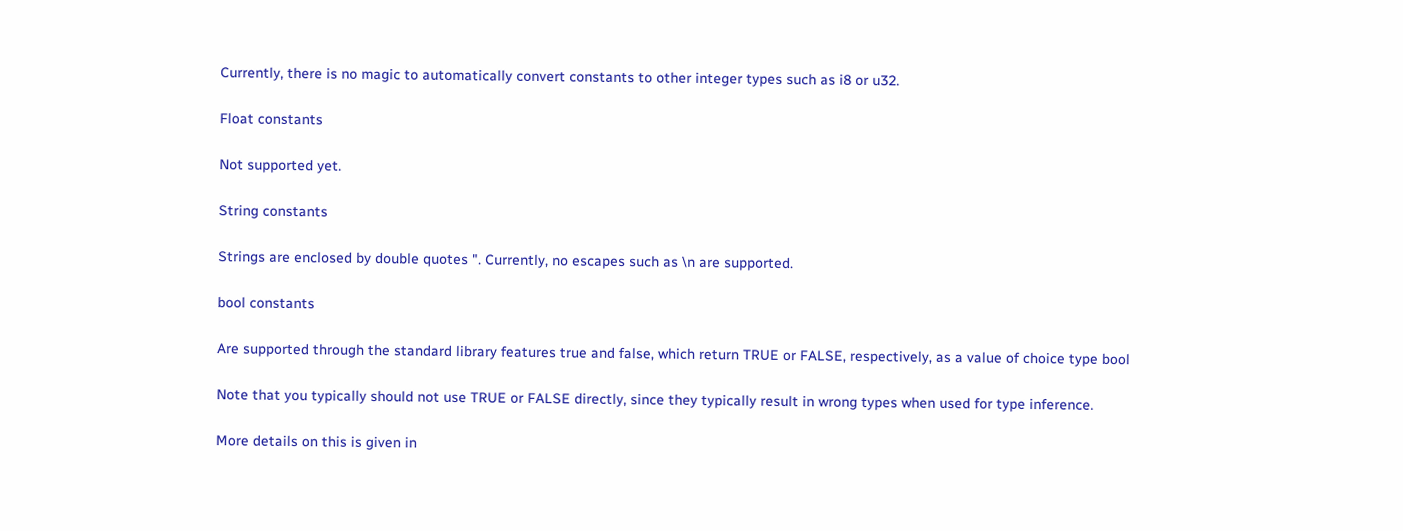Currently, there is no magic to automatically convert constants to other integer types such as i8 or u32.

Float constants

Not supported yet.

String constants

Strings are enclosed by double quotes ". Currently, no escapes such as \n are supported.

bool constants

Are supported through the standard library features true and false, which return TRUE or FALSE, respectively, as a value of choice type bool

Note that you typically should not use TRUE or FALSE directly, since they typically result in wrong types when used for type inference.

More details on this is given in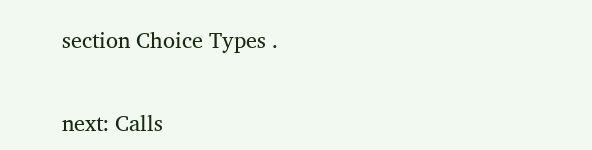section Choice Types .

next: Calls